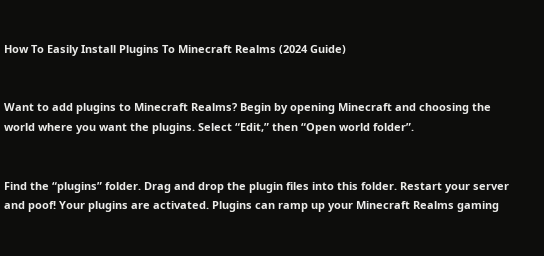How To Easily Install Plugins To Minecraft Realms (2024 Guide)


Want to add plugins to Minecraft Realms? Begin by opening Minecraft and choosing the world where you want the plugins. Select “Edit,” then “Open world folder”.


Find the “plugins” folder. Drag and drop the plugin files into this folder. Restart your server and poof! Your plugins are activated. Plugins can ramp up your Minecraft Realms gaming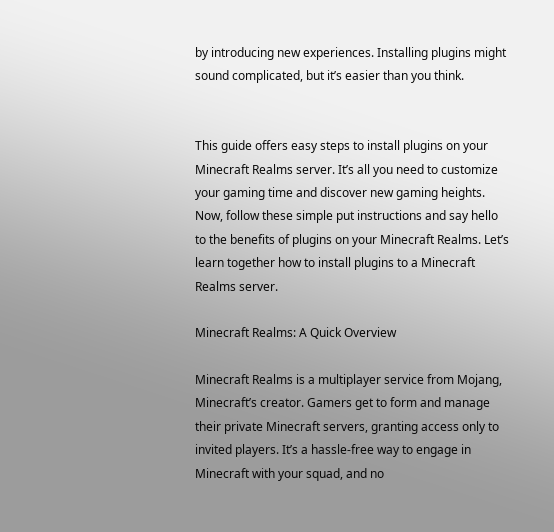by introducing new experiences. Installing plugins might sound complicated, but it’s easier than you think.


This guide offers easy steps to install plugins on your Minecraft Realms server. It’s all you need to customize your gaming time and discover new gaming heights. Now, follow these simple put instructions and say hello to the benefits of plugins on your Minecraft Realms. Let’s learn together how to install plugins to a Minecraft Realms server.

Minecraft Realms: A Quick Overview

Minecraft Realms is a multiplayer service from Mojang, Minecraft’s creator. Gamers get to form and manage their private Minecraft servers, granting access only to invited players. It’s a hassle-free way to engage in Minecraft with your squad, and no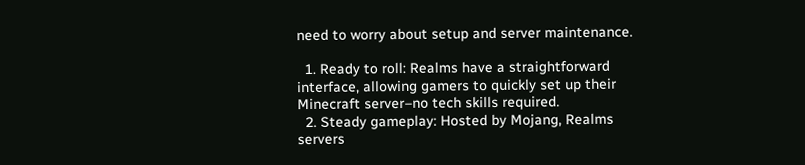need to worry about setup and server maintenance.

  1. Ready to roll: Realms have a straightforward interface, allowing gamers to quickly set up their Minecraft server–no tech skills required.
  2. Steady gameplay: Hosted by Mojang, Realms servers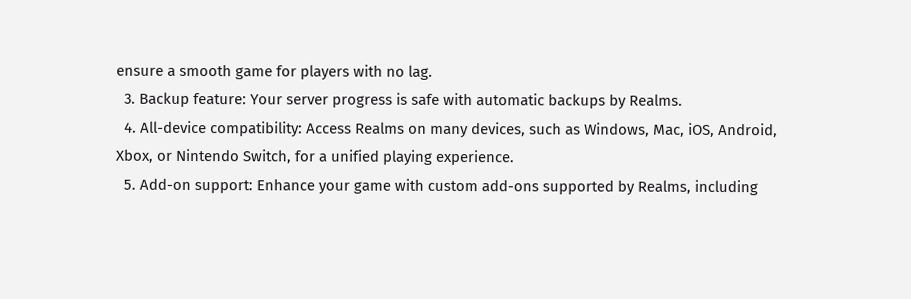ensure a smooth game for players with no lag.
  3. Backup feature: Your server progress is safe with automatic backups by Realms.
  4. All-device compatibility: Access Realms on many devices, such as Windows, Mac, iOS, Android, Xbox, or Nintendo Switch, for a unified playing experience.
  5. Add-on support: Enhance your game with custom add-ons supported by Realms, including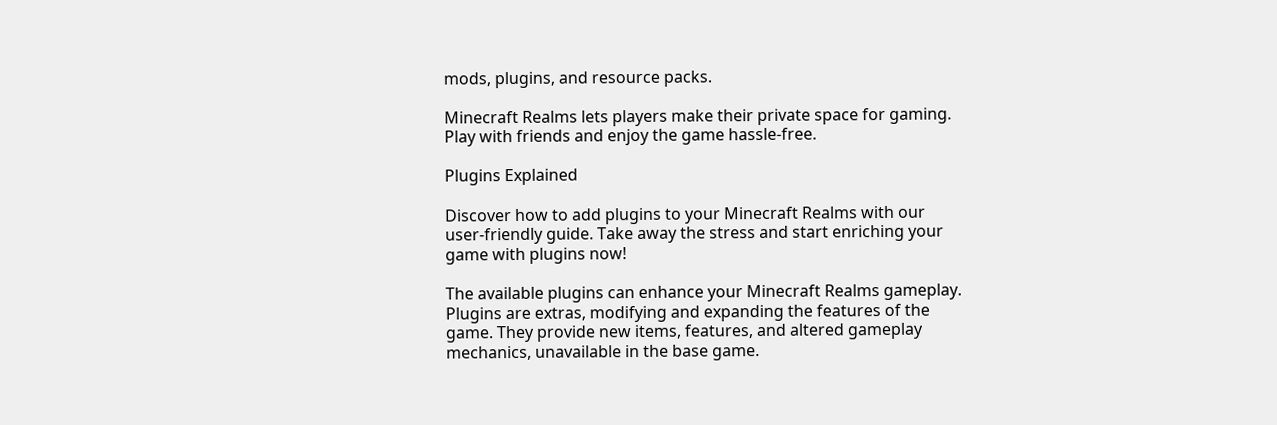mods, plugins, and resource packs.

Minecraft Realms lets players make their private space for gaming. Play with friends and enjoy the game hassle-free.

Plugins Explained

Discover how to add plugins to your Minecraft Realms with our user-friendly guide. Take away the stress and start enriching your game with plugins now!

The available plugins can enhance your Minecraft Realms gameplay. Plugins are extras, modifying and expanding the features of the game. They provide new items, features, and altered gameplay mechanics, unavailable in the base game.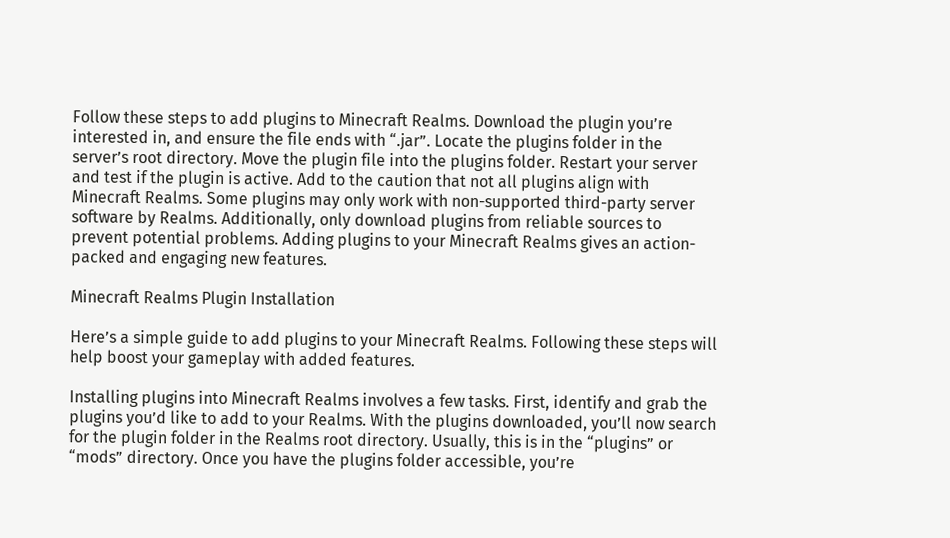Follow these steps to add plugins to Minecraft Realms. Download the plugin you’re interested in, and ensure the file ends with “.jar”. Locate the plugins folder in the server’s root directory. Move the plugin file into the plugins folder. Restart your server and test if the plugin is active. Add to the caution that not all plugins align with Minecraft Realms. Some plugins may only work with non-supported third-party server software by Realms. Additionally, only download plugins from reliable sources to prevent potential problems. Adding plugins to your Minecraft Realms gives an action-packed and engaging new features.

Minecraft Realms Plugin Installation

Here’s a simple guide to add plugins to your Minecraft Realms. Following these steps will help boost your gameplay with added features.

Installing plugins into Minecraft Realms involves a few tasks. First, identify and grab the plugins you’d like to add to your Realms. With the plugins downloaded, you’ll now search for the plugin folder in the Realms root directory. Usually, this is in the “plugins” or “mods” directory. Once you have the plugins folder accessible, you’re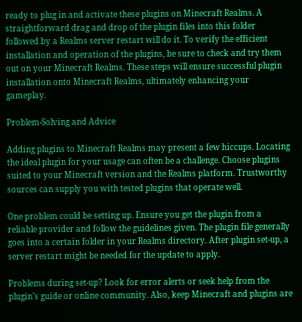ready to plug in and activate these plugins on Minecraft Realms. A straightforward drag and drop of the plugin files into this folder followed by a Realms server restart will do it. To verify the efficient installation and operation of the plugins, be sure to check and try them out on your Minecraft Realms. These steps will ensure successful plugin installation onto Minecraft Realms, ultimately enhancing your gameplay.

Problem-Solving and Advice

Adding plugins to Minecraft Realms may present a few hiccups. Locating the ideal plugin for your usage can often be a challenge. Choose plugins suited to your Minecraft version and the Realms platform. Trustworthy sources can supply you with tested plugins that operate well.

One problem could be setting up. Ensure you get the plugin from a reliable provider and follow the guidelines given. The plugin file generally goes into a certain folder in your Realms directory. After plugin set-up, a server restart might be needed for the update to apply.

Problems during set-up? Look for error alerts or seek help from the plugin’s guide or online community. Also, keep Minecraft and plugins are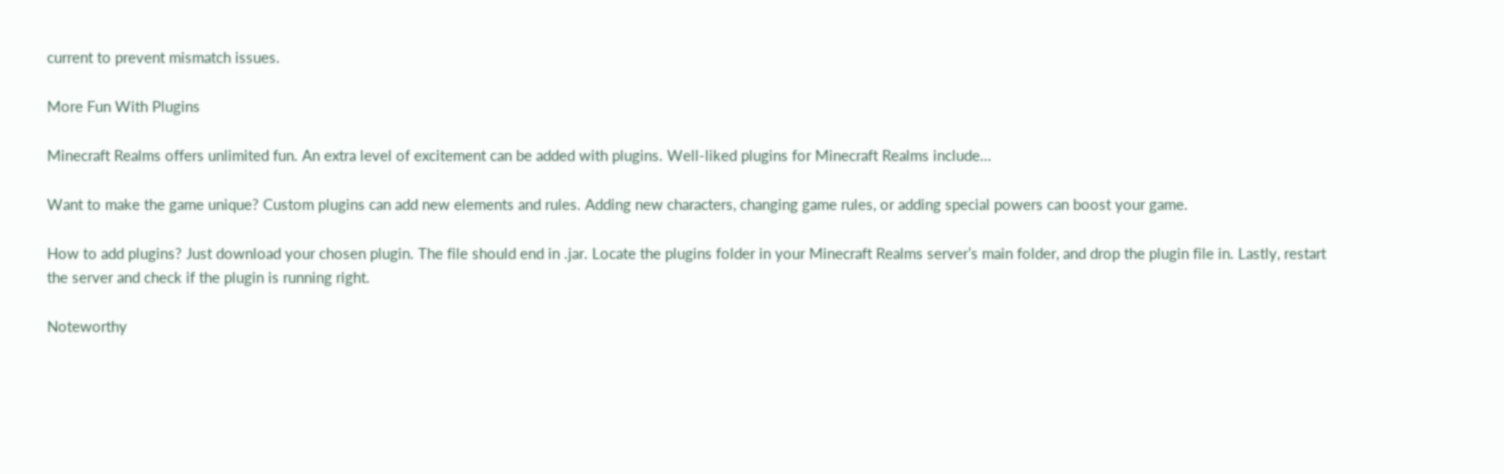current to prevent mismatch issues.

More Fun With Plugins

Minecraft Realms offers unlimited fun. An extra level of excitement can be added with plugins. Well-liked plugins for Minecraft Realms include…

Want to make the game unique? Custom plugins can add new elements and rules. Adding new characters, changing game rules, or adding special powers can boost your game.

How to add plugins? Just download your chosen plugin. The file should end in .jar. Locate the plugins folder in your Minecraft Realms server’s main folder, and drop the plugin file in. Lastly, restart the server and check if the plugin is running right.

Noteworthy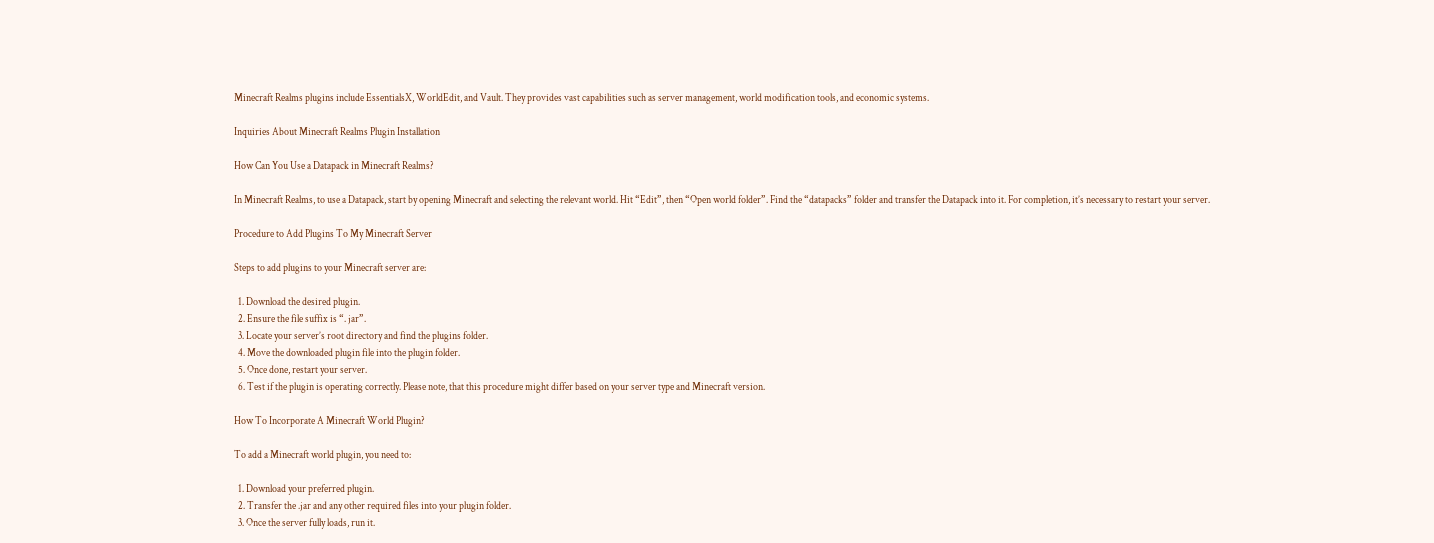Minecraft Realms plugins include EssentialsX, WorldEdit, and Vault. They provides vast capabilities such as server management, world modification tools, and economic systems.

Inquiries About Minecraft Realms Plugin Installation

How Can You Use a Datapack in Minecraft Realms?

In Minecraft Realms, to use a Datapack, start by opening Minecraft and selecting the relevant world. Hit “Edit”, then “Open world folder”. Find the “datapacks” folder and transfer the Datapack into it. For completion, it’s necessary to restart your server.

Procedure to Add Plugins To My Minecraft Server

Steps to add plugins to your Minecraft server are:

  1. Download the desired plugin.
  2. Ensure the file suffix is “. jar”.
  3. Locate your server’s root directory and find the plugins folder.
  4. Move the downloaded plugin file into the plugin folder.
  5. Once done, restart your server.
  6. Test if the plugin is operating correctly. Please note, that this procedure might differ based on your server type and Minecraft version.

How To Incorporate A Minecraft World Plugin?

To add a Minecraft world plugin, you need to:

  1. Download your preferred plugin.
  2. Transfer the .jar and any other required files into your plugin folder.
  3. Once the server fully loads, run it.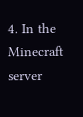4. In the Minecraft server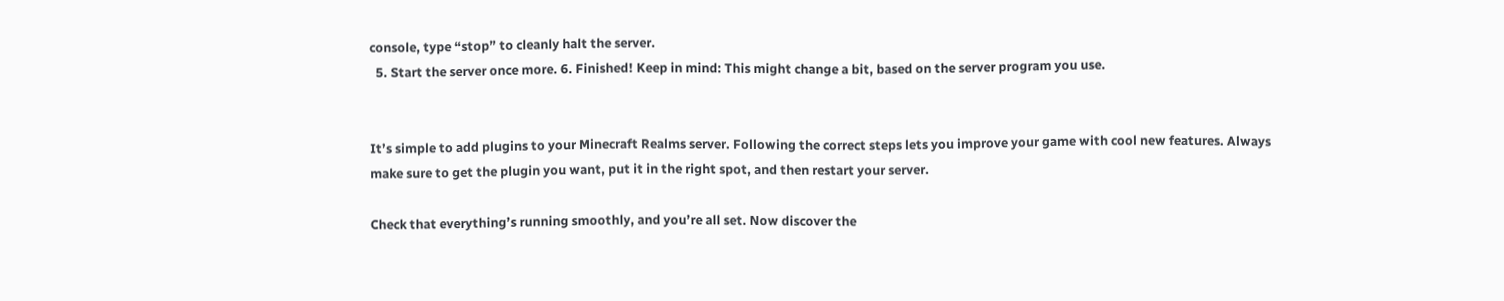console, type “stop” to cleanly halt the server.
  5. Start the server once more. 6. Finished! Keep in mind: This might change a bit, based on the server program you use.


It’s simple to add plugins to your Minecraft Realms server. Following the correct steps lets you improve your game with cool new features. Always make sure to get the plugin you want, put it in the right spot, and then restart your server.

Check that everything’s running smoothly, and you’re all set. Now discover the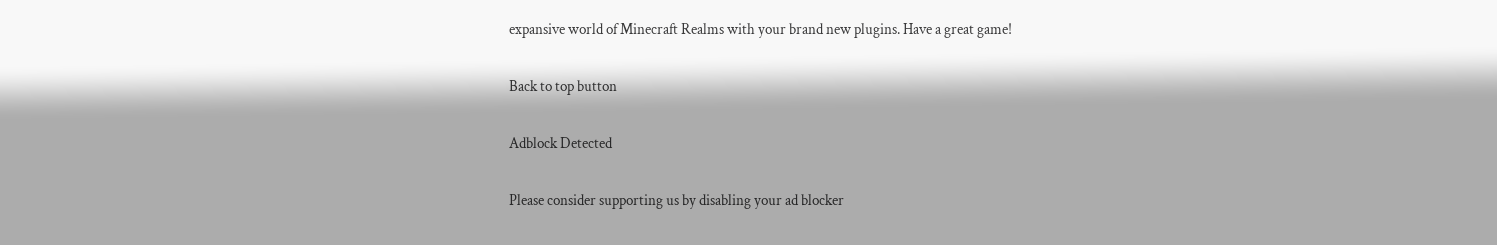expansive world of Minecraft Realms with your brand new plugins. Have a great game!

Back to top button

Adblock Detected

Please consider supporting us by disabling your ad blocker